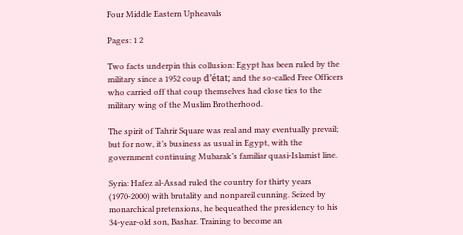Four Middle Eastern Upheavals

Pages: 1 2

Two facts underpin this collusion: Egypt has been ruled by the military since a 1952 coup d’état; and the so-called Free Officers who carried off that coup themselves had close ties to the military wing of the Muslim Brotherhood.

The spirit of Tahrir Square was real and may eventually prevail; but for now, it’s business as usual in Egypt, with the government continuing Mubarak’s familiar quasi-Islamist line.

Syria: Hafez al-Assad ruled the country for thirty years (1970-2000) with brutality and nonpareil cunning. Seized by monarchical pretensions, he bequeathed the presidency to his 34-year-old son, Bashar. Training to become an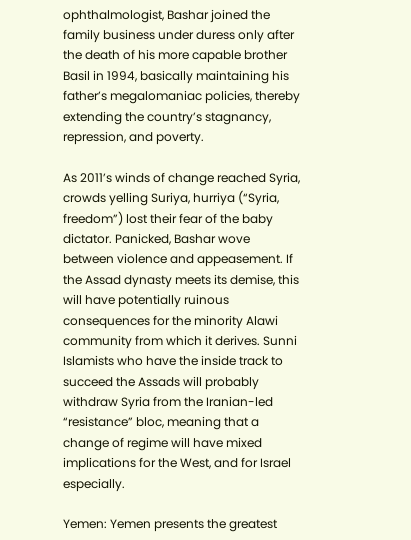ophthalmologist, Bashar joined the family business under duress only after the death of his more capable brother Basil in 1994, basically maintaining his father’s megalomaniac policies, thereby extending the country’s stagnancy, repression, and poverty.

As 2011’s winds of change reached Syria, crowds yelling Suriya, hurriya (“Syria, freedom”) lost their fear of the baby dictator. Panicked, Bashar wove between violence and appeasement. If the Assad dynasty meets its demise, this will have potentially ruinous consequences for the minority Alawi community from which it derives. Sunni Islamists who have the inside track to succeed the Assads will probably withdraw Syria from the Iranian-led “resistance” bloc, meaning that a change of regime will have mixed implications for the West, and for Israel especially.

Yemen: Yemen presents the greatest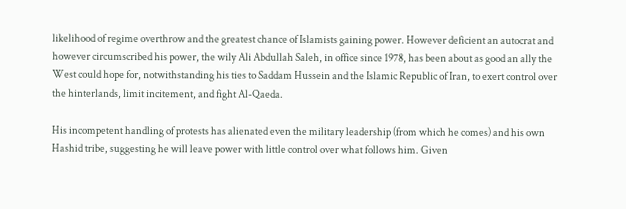likelihood of regime overthrow and the greatest chance of Islamists gaining power. However deficient an autocrat and however circumscribed his power, the wily Ali Abdullah Saleh, in office since 1978, has been about as good an ally the West could hope for, notwithstanding his ties to Saddam Hussein and the Islamic Republic of Iran, to exert control over the hinterlands, limit incitement, and fight Al-Qaeda.

His incompetent handling of protests has alienated even the military leadership (from which he comes) and his own Hashid tribe, suggesting he will leave power with little control over what follows him. Given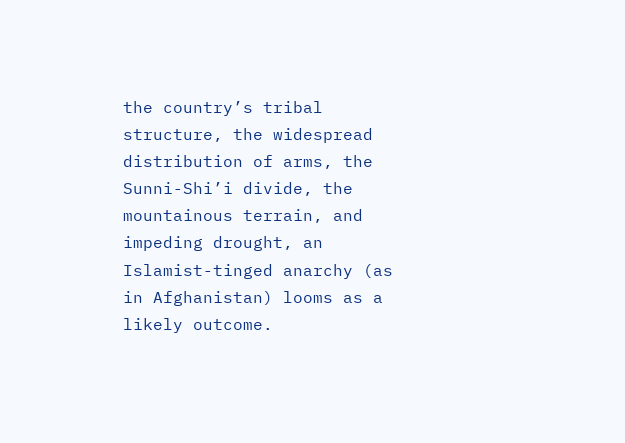the country’s tribal structure, the widespread distribution of arms, the Sunni-Shi’i divide, the mountainous terrain, and impeding drought, an Islamist-tinged anarchy (as in Afghanistan) looms as a likely outcome.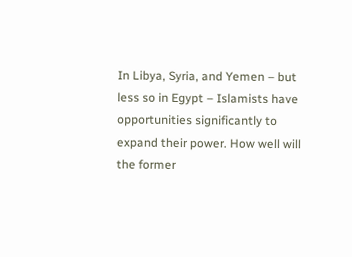In Libya, Syria, and Yemen – but less so in Egypt – Islamists have opportunities significantly to expand their power. How well will the former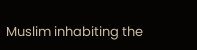Muslim inhabiting the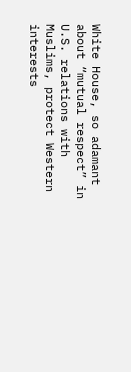White House, so adamant about “mutual respect” in U.S. relations with Muslims, protect Western interests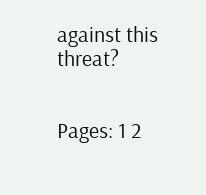against this threat?


Pages: 1 2